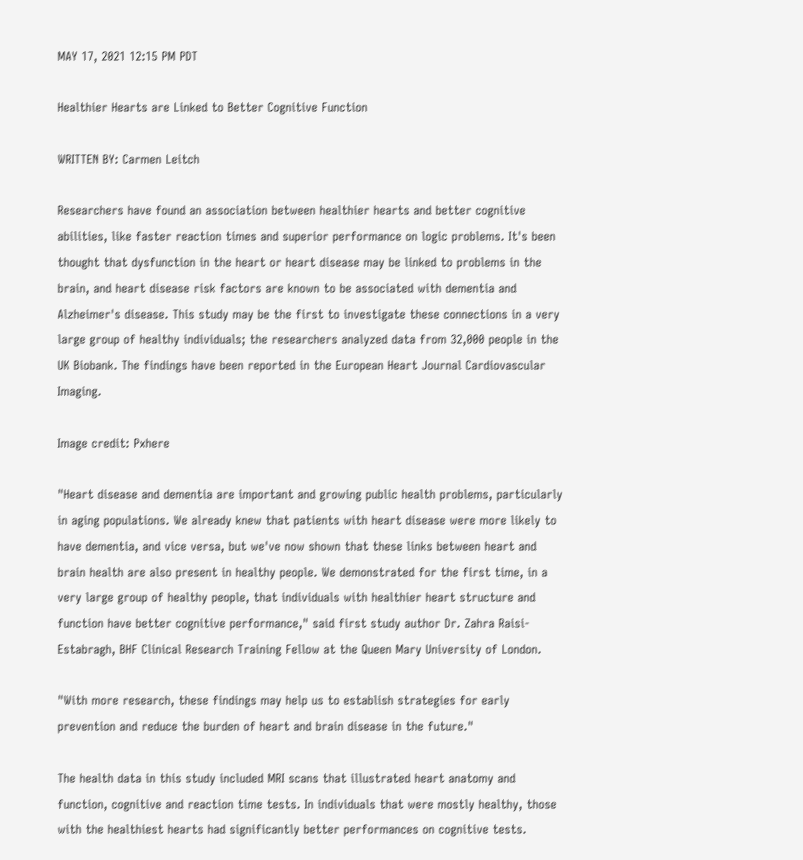MAY 17, 2021 12:15 PM PDT

Healthier Hearts are Linked to Better Cognitive Function

WRITTEN BY: Carmen Leitch

Researchers have found an association between healthier hearts and better cognitive abilities, like faster reaction times and superior performance on logic problems. It's been thought that dysfunction in the heart or heart disease may be linked to problems in the brain, and heart disease risk factors are known to be associated with dementia and Alzheimer's disease. This study may be the first to investigate these connections in a very large group of healthy individuals; the researchers analyzed data from 32,000 people in the UK Biobank. The findings have been reported in the European Heart Journal Cardiovascular Imaging.

Image credit: Pxhere

"Heart disease and dementia are important and growing public health problems, particularly in aging populations. We already knew that patients with heart disease were more likely to have dementia, and vice versa, but we've now shown that these links between heart and brain health are also present in healthy people. We demonstrated for the first time, in a very large group of healthy people, that individuals with healthier heart structure and function have better cognitive performance," said first study author Dr. Zahra Raisi-Estabragh, BHF Clinical Research Training Fellow at the Queen Mary University of London.

"With more research, these findings may help us to establish strategies for early prevention and reduce the burden of heart and brain disease in the future."

The health data in this study included MRI scans that illustrated heart anatomy and function, cognitive and reaction time tests. In individuals that were mostly healthy, those with the healthiest hearts had significantly better performances on cognitive tests.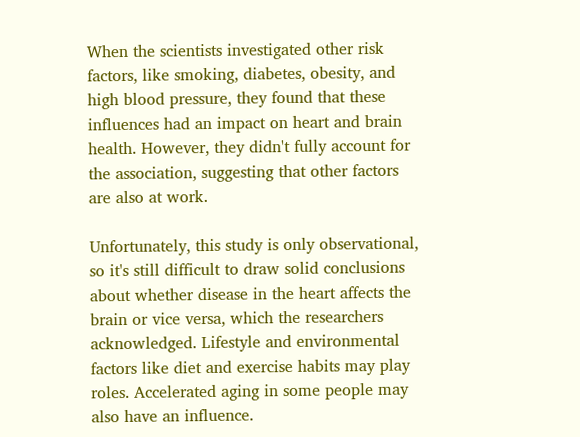When the scientists investigated other risk factors, like smoking, diabetes, obesity, and high blood pressure, they found that these influences had an impact on heart and brain health. However, they didn't fully account for the association, suggesting that other factors are also at work.

Unfortunately, this study is only observational, so it's still difficult to draw solid conclusions about whether disease in the heart affects the brain or vice versa, which the researchers acknowledged. Lifestyle and environmental factors like diet and exercise habits may play roles. Accelerated aging in some people may also have an influence.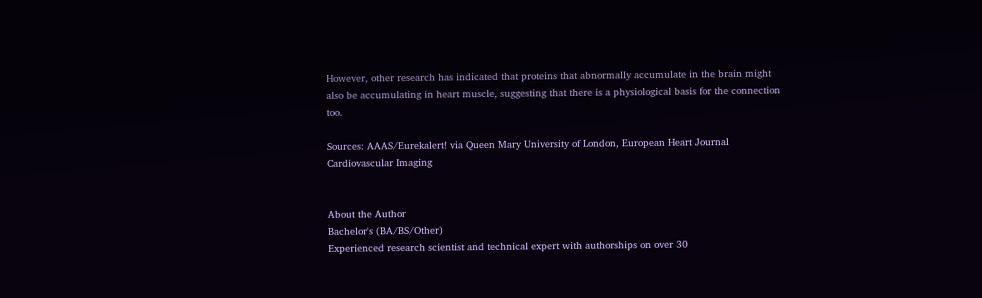However, other research has indicated that proteins that abnormally accumulate in the brain might also be accumulating in heart muscle, suggesting that there is a physiological basis for the connection too.

Sources: AAAS/Eurekalert! via Queen Mary University of London, European Heart Journal Cardiovascular Imaging


About the Author
Bachelor's (BA/BS/Other)
Experienced research scientist and technical expert with authorships on over 30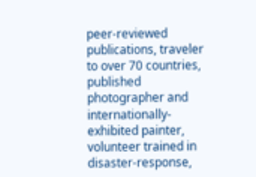peer-reviewed publications, traveler to over 70 countries, published photographer and internationally-exhibited painter, volunteer trained in disaster-response,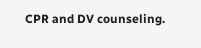CPR and DV counseling.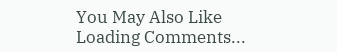You May Also Like
Loading Comments...